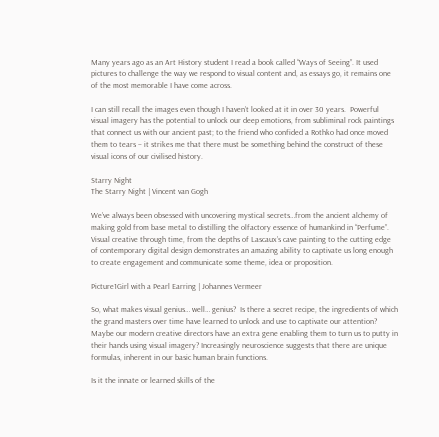Many years ago as an Art History student I read a book called “Ways of Seeing”. It used pictures to challenge the way we respond to visual content and, as essays go, it remains one of the most memorable I have come across.

I can still recall the images even though I haven’t looked at it in over 30 years.  Powerful visual imagery has the potential to unlock our deep emotions, from subliminal rock paintings that connect us with our ancient past; to the friend who confided a Rothko had once moved them to tears – it strikes me that there must be something behind the construct of these visual icons of our civilised history.

Starry Night
The Starry Night | Vincent van Gogh

We’ve always been obsessed with uncovering mystical secrets…from the ancient alchemy of making gold from base metal to distilling the olfactory essence of humankind in “Perfume”.  Visual creative through time, from the depths of Lascaux’s cave painting to the cutting edge of contemporary digital design demonstrates an amazing ability to captivate us long enough to create engagement and communicate some theme, idea or proposition.

Picture1Girl with a Pearl Earring | Johannes Vermeer

So, what makes visual genius… well… genius?  Is there a secret recipe, the ingredients of which the grand masters over time have learned to unlock and use to captivate our attention? Maybe our modern creative directors have an extra gene enabling them to turn us to putty in their hands using visual imagery? Increasingly neuroscience suggests that there are unique formulas, inherent in our basic human brain functions.

Is it the innate or learned skills of the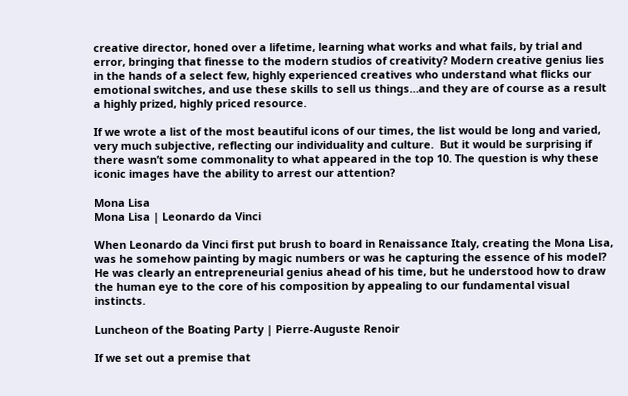creative director, honed over a lifetime, learning what works and what fails, by trial and error, bringing that finesse to the modern studios of creativity? Modern creative genius lies in the hands of a select few, highly experienced creatives who understand what flicks our emotional switches, and use these skills to sell us things…and they are of course as a result a highly prized, highly priced resource.

If we wrote a list of the most beautiful icons of our times, the list would be long and varied, very much subjective, reflecting our individuality and culture.  But it would be surprising if there wasn’t some commonality to what appeared in the top 10. The question is why these iconic images have the ability to arrest our attention?

Mona Lisa
Mona Lisa | Leonardo da Vinci

When Leonardo da Vinci first put brush to board in Renaissance Italy, creating the Mona Lisa, was he somehow painting by magic numbers or was he capturing the essence of his model?  He was clearly an entrepreneurial genius ahead of his time, but he understood how to draw the human eye to the core of his composition by appealing to our fundamental visual instincts.

Luncheon of the Boating Party | Pierre-Auguste Renoir

If we set out a premise that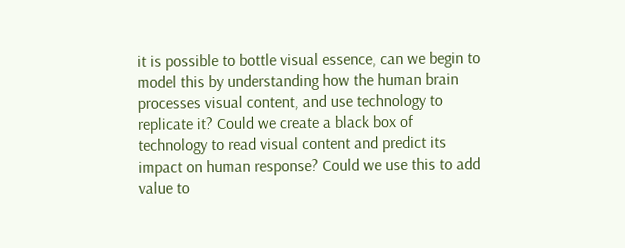it is possible to bottle visual essence, can we begin to model this by understanding how the human brain processes visual content, and use technology to replicate it? Could we create a black box of technology to read visual content and predict its impact on human response? Could we use this to add value to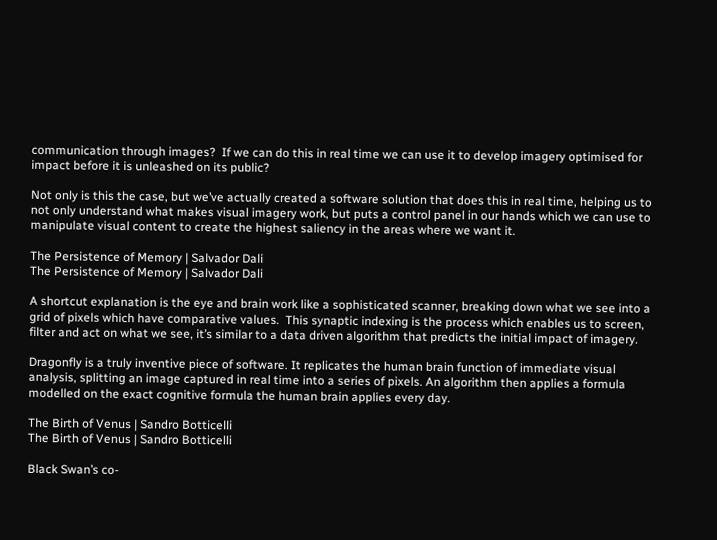communication through images?  If we can do this in real time we can use it to develop imagery optimised for impact before it is unleashed on its public?

Not only is this the case, but we’ve actually created a software solution that does this in real time, helping us to not only understand what makes visual imagery work, but puts a control panel in our hands which we can use to manipulate visual content to create the highest saliency in the areas where we want it.

The Persistence of Memory | Salvador Dali
The Persistence of Memory | Salvador Dali

A shortcut explanation is the eye and brain work like a sophisticated scanner, breaking down what we see into a grid of pixels which have comparative values.  This synaptic indexing is the process which enables us to screen, filter and act on what we see, it’s similar to a data driven algorithm that predicts the initial impact of imagery.

Dragonfly is a truly inventive piece of software. It replicates the human brain function of immediate visual analysis, splitting an image captured in real time into a series of pixels. An algorithm then applies a formula modelled on the exact cognitive formula the human brain applies every day.

The Birth of Venus | Sandro Botticelli
The Birth of Venus | Sandro Botticelli

Black Swan’s co-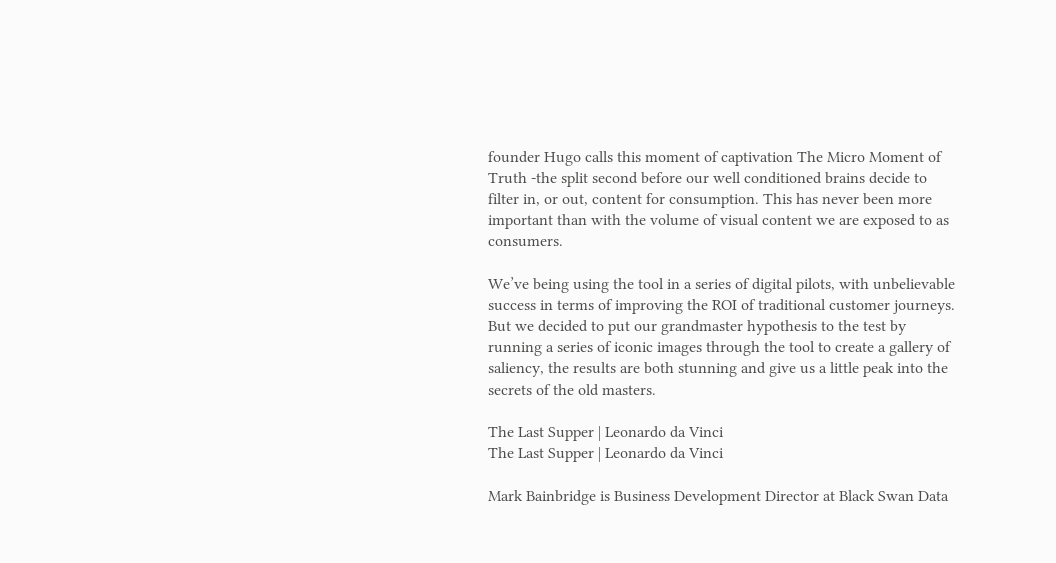founder Hugo calls this moment of captivation The Micro Moment of Truth -the split second before our well conditioned brains decide to filter in, or out, content for consumption. This has never been more important than with the volume of visual content we are exposed to as consumers.

We’ve being using the tool in a series of digital pilots, with unbelievable success in terms of improving the ROI of traditional customer journeys.  But we decided to put our grandmaster hypothesis to the test by running a series of iconic images through the tool to create a gallery of saliency, the results are both stunning and give us a little peak into the secrets of the old masters.

The Last Supper | Leonardo da Vinci
The Last Supper | Leonardo da Vinci

Mark Bainbridge is Business Development Director at Black Swan Data